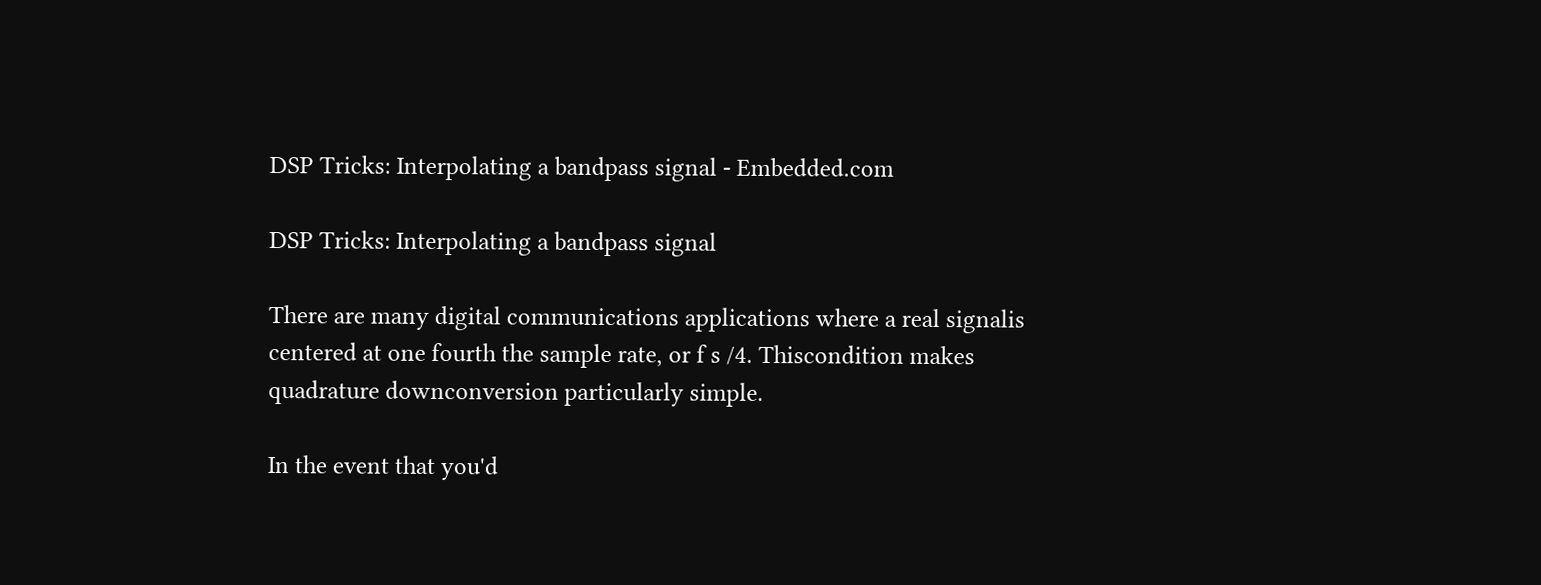DSP Tricks: Interpolating a bandpass signal - Embedded.com

DSP Tricks: Interpolating a bandpass signal

There are many digital communications applications where a real signalis centered at one fourth the sample rate, or f s /4. Thiscondition makes quadrature downconversion particularly simple.

In the event that you'd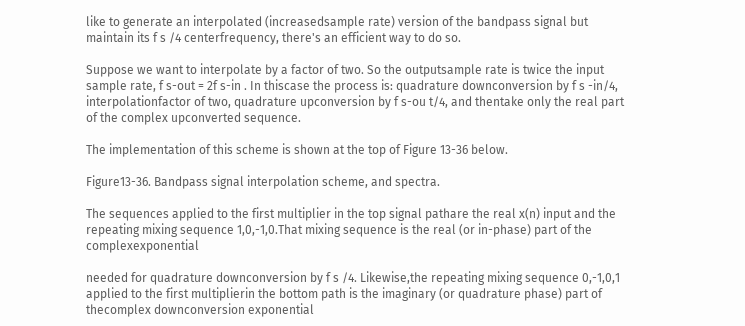like to generate an interpolated (increasedsample rate) version of the bandpass signal but maintain its f s /4 centerfrequency, there's an efficient way to do so.

Suppose we want to interpolate by a factor of two. So the outputsample rate is twice the input sample rate, f s-out = 2f s-in . In thiscase the process is: quadrature downconversion by f s -in/4, interpolationfactor of two, quadrature upconversion by f s-ou t/4, and thentake only the real part of the complex upconverted sequence.

The implementation of this scheme is shown at the top of Figure 13-36 below.

Figure13-36. Bandpass signal interpolation scheme, and spectra.

The sequences applied to the first multiplier in the top signal pathare the real x(n) input and the repeating mixing sequence 1,0,-1,0.That mixing sequence is the real (or in-phase) part of the complexexponential

needed for quadrature downconversion by f s /4. Likewise,the repeating mixing sequence 0,-1,0,1 applied to the first multiplierin the bottom path is the imaginary (or quadrature phase) part of thecomplex downconversion exponential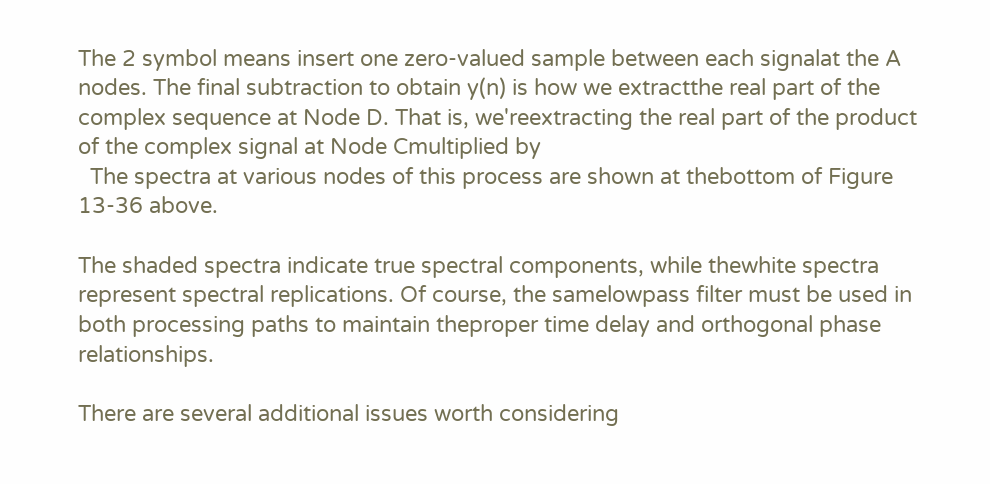The 2 symbol means insert one zero-valued sample between each signalat the A nodes. The final subtraction to obtain y(n) is how we extractthe real part of the complex sequence at Node D. That is, we'reextracting the real part of the product of the complex signal at Node Cmultiplied by
  The spectra at various nodes of this process are shown at thebottom of Figure 13-36 above.

The shaded spectra indicate true spectral components, while thewhite spectra represent spectral replications. Of course, the samelowpass filter must be used in both processing paths to maintain theproper time delay and orthogonal phase relationships.

There are several additional issues worth considering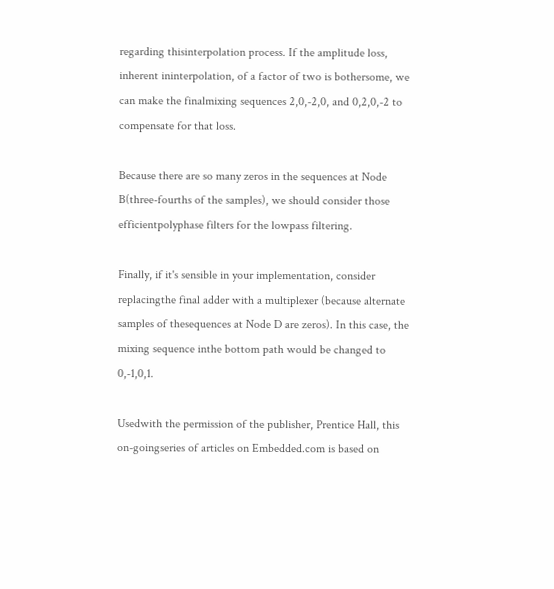regarding thisinterpolation process. If the amplitude loss, inherent ininterpolation, of a factor of two is bothersome, we can make the finalmixing sequences 2,0,-2,0, and 0,2,0,-2 to compensate for that loss.

Because there are so many zeros in the sequences at Node B(three-fourths of the samples), we should consider those efficientpolyphase filters for the lowpass filtering.

Finally, if it's sensible in your implementation, consider replacingthe final adder with a multiplexer (because alternate samples of thesequences at Node D are zeros). In this case, the mixing sequence inthe bottom path would be changed to 0,-1,0,1.

Usedwith the permission of the publisher, Prentice Hall, this on-goingseries of articles on Embedded.com is based on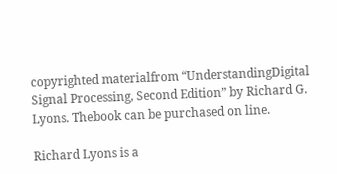copyrighted materialfrom “UnderstandingDigital Signal Processing, Second Edition” by Richard G. Lyons. Thebook can be purchased on line.

Richard Lyons is a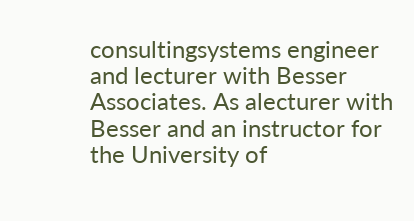consultingsystems engineer and lecturer with Besser Associates. As alecturer with Besser and an instructor for the University of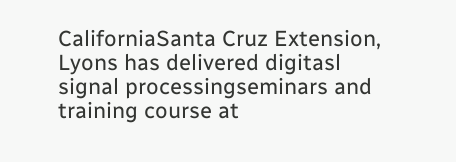CaliforniaSanta Cruz Extension, Lyons has delivered digitasl signal processingseminars and training course at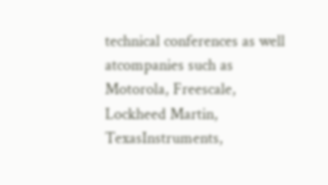technical conferences as well atcompanies such as Motorola, Freescale, Lockheed Martin, TexasInstruments,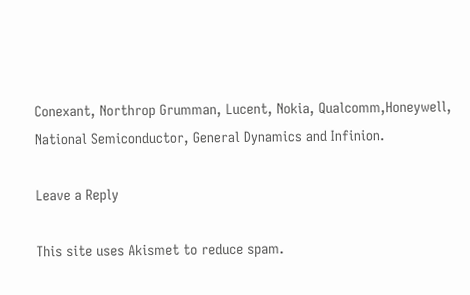Conexant, Northrop Grumman, Lucent, Nokia, Qualcomm,Honeywell, National Semiconductor, General Dynamics and Infinion.

Leave a Reply

This site uses Akismet to reduce spam.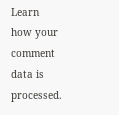Learn how your comment data is processed.